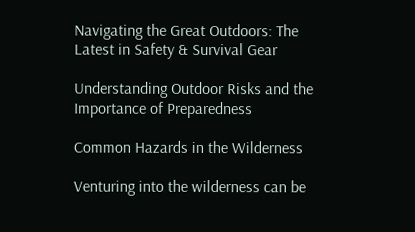Navigating the Great Outdoors: The Latest in Safety & Survival Gear

Understanding Outdoor Risks and the Importance of Preparedness

Common Hazards in the Wilderness

Venturing into the wilderness can be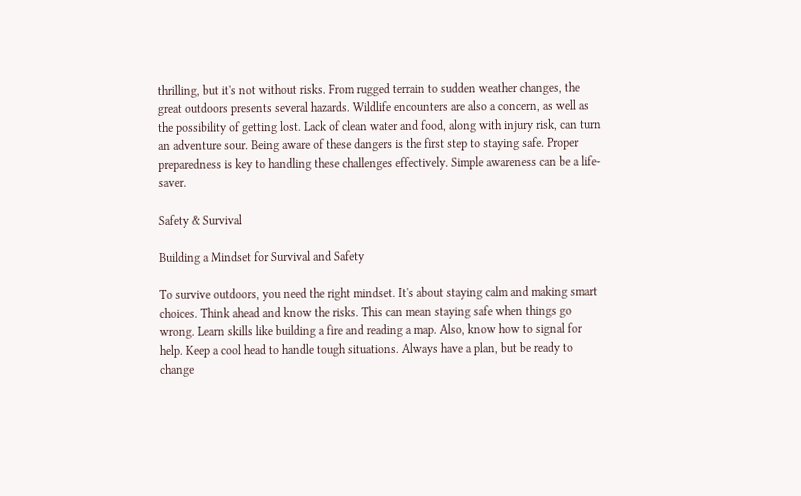thrilling, but it's not without risks. From rugged terrain to sudden weather changes, the great outdoors presents several hazards. Wildlife encounters are also a concern, as well as the possibility of getting lost. Lack of clean water and food, along with injury risk, can turn an adventure sour. Being aware of these dangers is the first step to staying safe. Proper preparedness is key to handling these challenges effectively. Simple awareness can be a life-saver.

Safety & Survival

Building a Mindset for Survival and Safety

To survive outdoors, you need the right mindset. It's about staying calm and making smart choices. Think ahead and know the risks. This can mean staying safe when things go wrong. Learn skills like building a fire and reading a map. Also, know how to signal for help. Keep a cool head to handle tough situations. Always have a plan, but be ready to change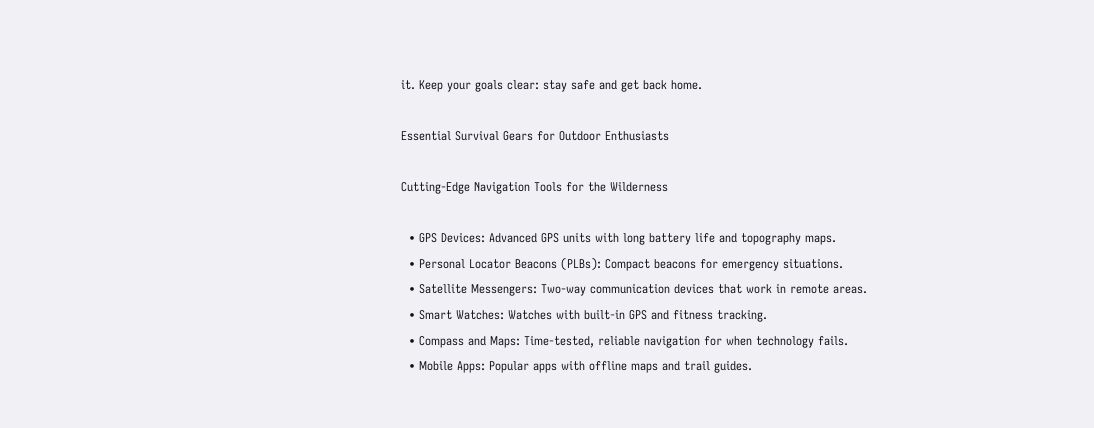it. Keep your goals clear: stay safe and get back home.

Essential Survival Gears for Outdoor Enthusiasts

Cutting-Edge Navigation Tools for the Wilderness

  • GPS Devices: Advanced GPS units with long battery life and topography maps.
  • Personal Locator Beacons (PLBs): Compact beacons for emergency situations.
  • Satellite Messengers: Two-way communication devices that work in remote areas.
  • Smart Watches: Watches with built-in GPS and fitness tracking.
  • Compass and Maps: Time-tested, reliable navigation for when technology fails.
  • Mobile Apps: Popular apps with offline maps and trail guides.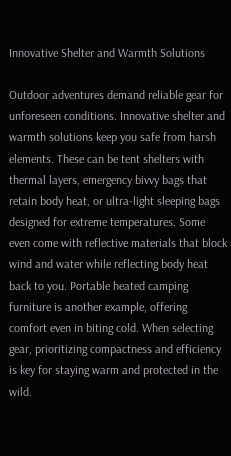Innovative Shelter and Warmth Solutions

Outdoor adventures demand reliable gear for unforeseen conditions. Innovative shelter and warmth solutions keep you safe from harsh elements. These can be tent shelters with thermal layers, emergency bivvy bags that retain body heat, or ultra-light sleeping bags designed for extreme temperatures. Some even come with reflective materials that block wind and water while reflecting body heat back to you. Portable heated camping furniture is another example, offering comfort even in biting cold. When selecting gear, prioritizing compactness and efficiency is key for staying warm and protected in the wild.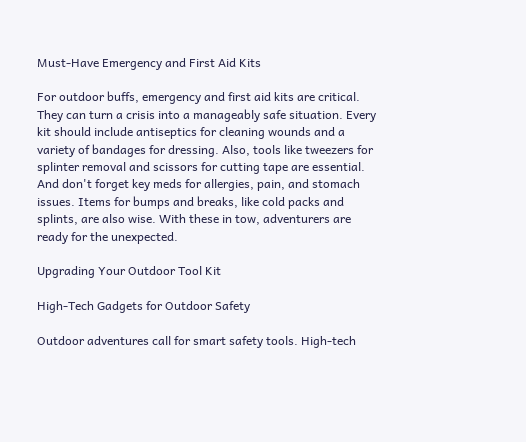Must-Have Emergency and First Aid Kits

For outdoor buffs, emergency and first aid kits are critical. They can turn a crisis into a manageably safe situation. Every kit should include antiseptics for cleaning wounds and a variety of bandages for dressing. Also, tools like tweezers for splinter removal and scissors for cutting tape are essential. And don't forget key meds for allergies, pain, and stomach issues. Items for bumps and breaks, like cold packs and splints, are also wise. With these in tow, adventurers are ready for the unexpected.

Upgrading Your Outdoor Tool Kit

High-Tech Gadgets for Outdoor Safety

Outdoor adventures call for smart safety tools. High-tech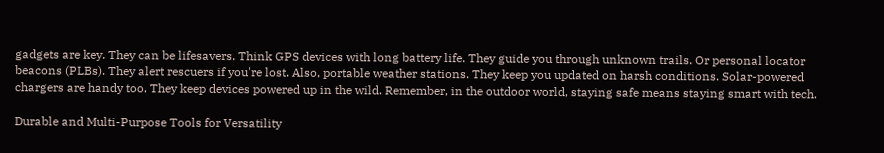gadgets are key. They can be lifesavers. Think GPS devices with long battery life. They guide you through unknown trails. Or personal locator beacons (PLBs). They alert rescuers if you're lost. Also, portable weather stations. They keep you updated on harsh conditions. Solar-powered chargers are handy too. They keep devices powered up in the wild. Remember, in the outdoor world, staying safe means staying smart with tech.

Durable and Multi-Purpose Tools for Versatility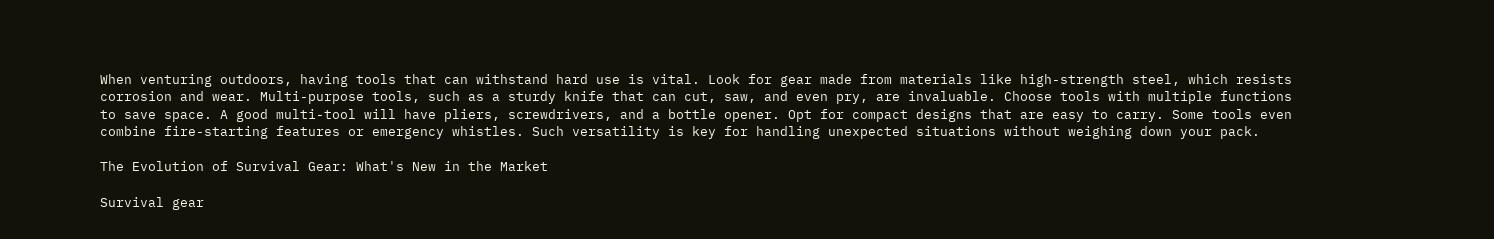When venturing outdoors, having tools that can withstand hard use is vital. Look for gear made from materials like high-strength steel, which resists corrosion and wear. Multi-purpose tools, such as a sturdy knife that can cut, saw, and even pry, are invaluable. Choose tools with multiple functions to save space. A good multi-tool will have pliers, screwdrivers, and a bottle opener. Opt for compact designs that are easy to carry. Some tools even combine fire-starting features or emergency whistles. Such versatility is key for handling unexpected situations without weighing down your pack.

The Evolution of Survival Gear: What's New in the Market

Survival gear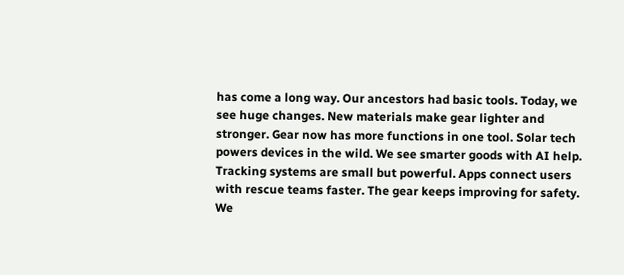has come a long way. Our ancestors had basic tools. Today, we see huge changes. New materials make gear lighter and stronger. Gear now has more functions in one tool. Solar tech powers devices in the wild. We see smarter goods with AI help. Tracking systems are small but powerful. Apps connect users with rescue teams faster. The gear keeps improving for safety. We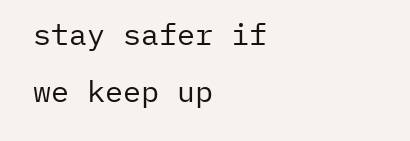stay safer if we keep up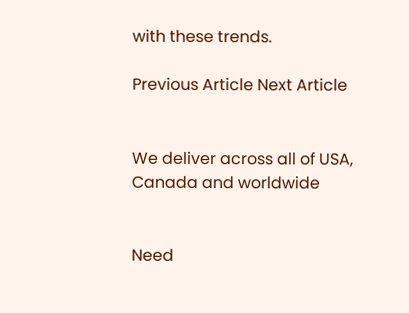with these trends.

Previous Article Next Article


We deliver across all of USA, Canada and worldwide


Need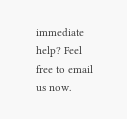immediate help? Feel free to email us now.